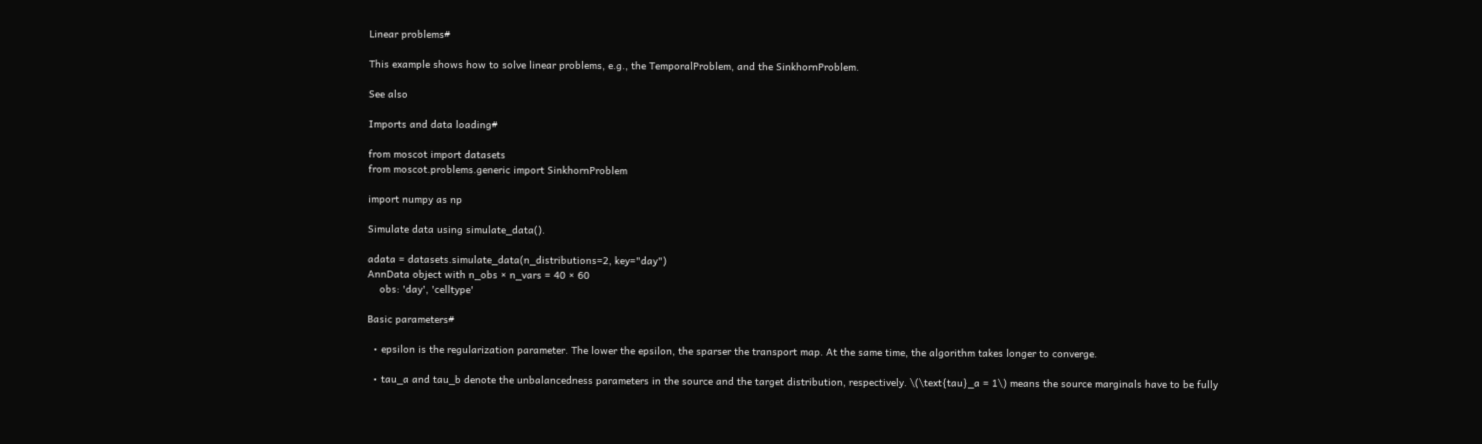Linear problems#

This example shows how to solve linear problems, e.g., the TemporalProblem, and the SinkhornProblem.

See also

Imports and data loading#

from moscot import datasets
from moscot.problems.generic import SinkhornProblem

import numpy as np

Simulate data using simulate_data().

adata = datasets.simulate_data(n_distributions=2, key="day")
AnnData object with n_obs × n_vars = 40 × 60
    obs: 'day', 'celltype'

Basic parameters#

  • epsilon is the regularization parameter. The lower the epsilon, the sparser the transport map. At the same time, the algorithm takes longer to converge.

  • tau_a and tau_b denote the unbalancedness parameters in the source and the target distribution, respectively. \(\text{tau}_a = 1\) means the source marginals have to be fully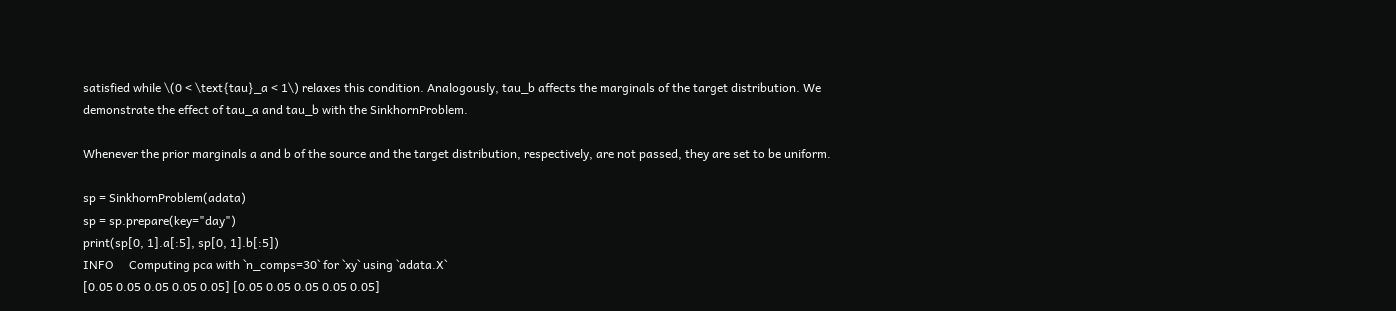satisfied while \(0 < \text{tau}_a < 1\) relaxes this condition. Analogously, tau_b affects the marginals of the target distribution. We demonstrate the effect of tau_a and tau_b with the SinkhornProblem.

Whenever the prior marginals a and b of the source and the target distribution, respectively, are not passed, they are set to be uniform.

sp = SinkhornProblem(adata)
sp = sp.prepare(key="day")
print(sp[0, 1].a[:5], sp[0, 1].b[:5])
INFO     Computing pca with `n_comps=30` for `xy` using `adata.X`
[0.05 0.05 0.05 0.05 0.05] [0.05 0.05 0.05 0.05 0.05]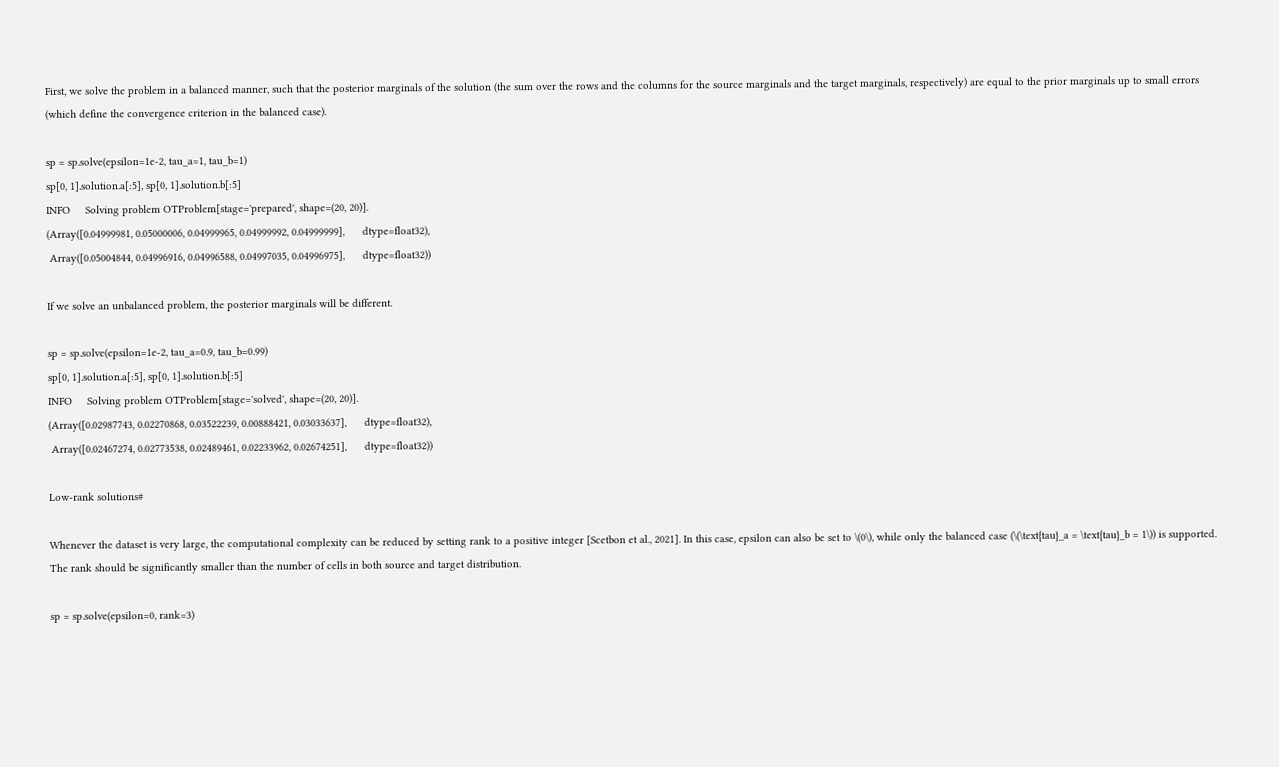First, we solve the problem in a balanced manner, such that the posterior marginals of the solution (the sum over the rows and the columns for the source marginals and the target marginals, respectively) are equal to the prior marginals up to small errors (which define the convergence criterion in the balanced case).

sp = sp.solve(epsilon=1e-2, tau_a=1, tau_b=1)
sp[0, 1].solution.a[:5], sp[0, 1].solution.b[:5]
INFO     Solving problem OTProblem[stage='prepared', shape=(20, 20)].
(Array([0.04999981, 0.05000006, 0.04999965, 0.04999992, 0.04999999],      dtype=float32),
 Array([0.05004844, 0.04996916, 0.04996588, 0.04997035, 0.04996975],      dtype=float32))

If we solve an unbalanced problem, the posterior marginals will be different.

sp = sp.solve(epsilon=1e-2, tau_a=0.9, tau_b=0.99)
sp[0, 1].solution.a[:5], sp[0, 1].solution.b[:5]
INFO     Solving problem OTProblem[stage='solved', shape=(20, 20)].
(Array([0.02987743, 0.02270868, 0.03522239, 0.00888421, 0.03033637],      dtype=float32),
 Array([0.02467274, 0.02773538, 0.02489461, 0.02233962, 0.02674251],      dtype=float32))

Low-rank solutions#

Whenever the dataset is very large, the computational complexity can be reduced by setting rank to a positive integer [Scetbon et al., 2021]. In this case, epsilon can also be set to \(0\), while only the balanced case (\(\text{tau}_a = \text{tau}_b = 1\)) is supported. The rank should be significantly smaller than the number of cells in both source and target distribution.

sp = sp.solve(epsilon=0, rank=3)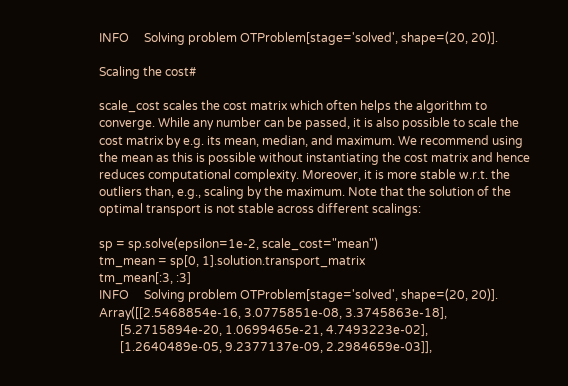INFO     Solving problem OTProblem[stage='solved', shape=(20, 20)].

Scaling the cost#

scale_cost scales the cost matrix which often helps the algorithm to converge. While any number can be passed, it is also possible to scale the cost matrix by e.g. its mean, median, and maximum. We recommend using the mean as this is possible without instantiating the cost matrix and hence reduces computational complexity. Moreover, it is more stable w.r.t. the outliers than, e.g., scaling by the maximum. Note that the solution of the optimal transport is not stable across different scalings:

sp = sp.solve(epsilon=1e-2, scale_cost="mean")
tm_mean = sp[0, 1].solution.transport_matrix
tm_mean[:3, :3]
INFO     Solving problem OTProblem[stage='solved', shape=(20, 20)].
Array([[2.5468854e-16, 3.0775851e-08, 3.3745863e-18],
       [5.2715894e-20, 1.0699465e-21, 4.7493223e-02],
       [1.2640489e-05, 9.2377137e-09, 2.2984659e-03]],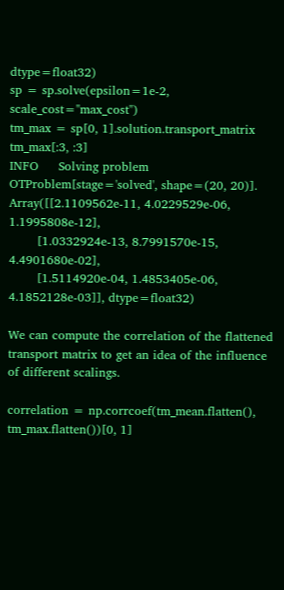dtype=float32)
sp = sp.solve(epsilon=1e-2, scale_cost="max_cost")
tm_max = sp[0, 1].solution.transport_matrix
tm_max[:3, :3]
INFO     Solving problem OTProblem[stage='solved', shape=(20, 20)].
Array([[2.1109562e-11, 4.0229529e-06, 1.1995808e-12],
       [1.0332924e-13, 8.7991570e-15, 4.4901680e-02],
       [1.5114920e-04, 1.4853405e-06, 4.1852128e-03]], dtype=float32)

We can compute the correlation of the flattened transport matrix to get an idea of the influence of different scalings.

correlation = np.corrcoef(tm_mean.flatten(), tm_max.flatten())[0, 1]